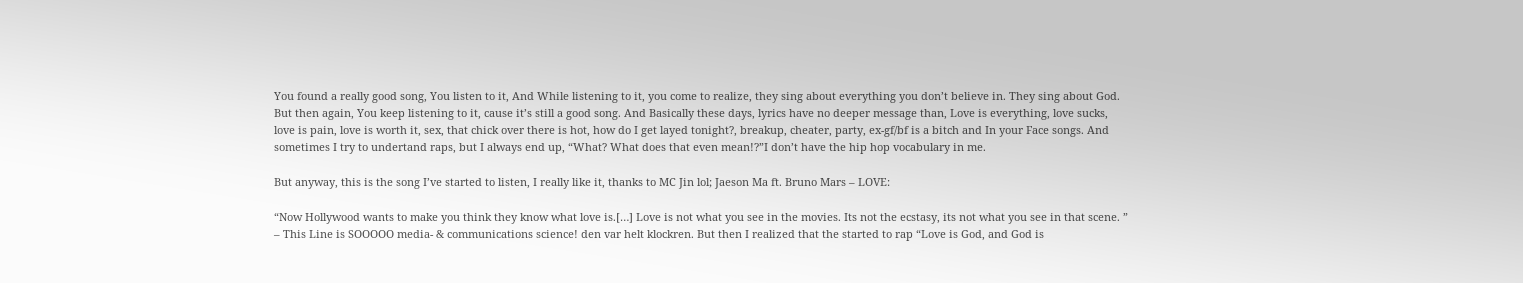You found a really good song, You listen to it, And While listening to it, you come to realize, they sing about everything you don’t believe in. They sing about God. But then again, You keep listening to it, cause it’s still a good song. And Basically these days, lyrics have no deeper message than, Love is everything, love sucks, love is pain, love is worth it, sex, that chick over there is hot, how do I get layed tonight?, breakup, cheater, party, ex-gf/bf is a bitch and In your Face songs. And sometimes I try to undertand raps, but I always end up, “What? What does that even mean!?”I don’t have the hip hop vocabulary in me.

But anyway, this is the song I’ve started to listen, I really like it, thanks to MC Jin lol; Jaeson Ma ft. Bruno Mars – LOVE:

“Now Hollywood wants to make you think they know what love is.[…] Love is not what you see in the movies. Its not the ecstasy, its not what you see in that scene. ” – This Line is SOOOOO media- & communications science! den var helt klockren. But then I realized that the started to rap “Love is God, and God is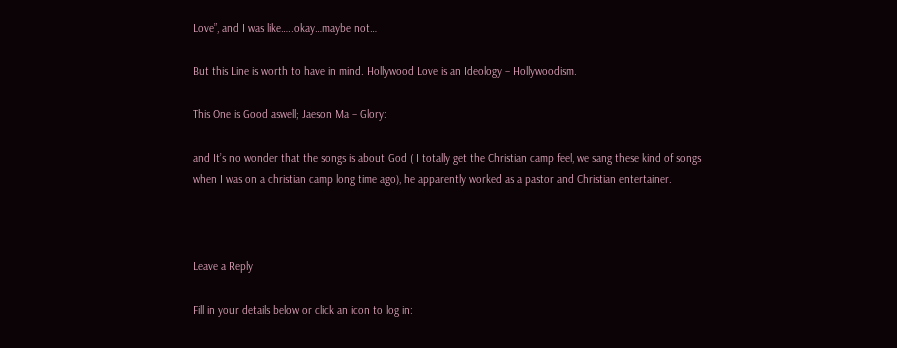Love”, and I was like…..okay…maybe not…

But this Line is worth to have in mind. Hollywood Love is an Ideology – Hollywoodism.

This One is Good aswell; Jaeson Ma – Glory:

and It’s no wonder that the songs is about God ( I totally get the Christian camp feel, we sang these kind of songs when I was on a christian camp long time ago), he apparently worked as a pastor and Christian entertainer.



Leave a Reply

Fill in your details below or click an icon to log in: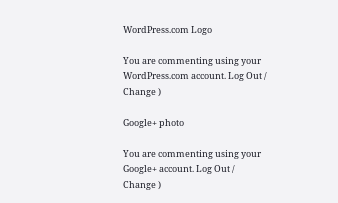WordPress.com Logo

You are commenting using your WordPress.com account. Log Out /  Change )

Google+ photo

You are commenting using your Google+ account. Log Out /  Change )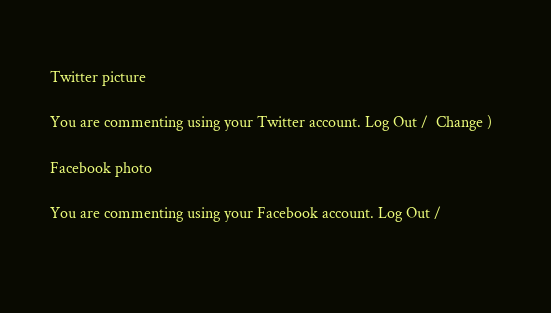Twitter picture

You are commenting using your Twitter account. Log Out /  Change )

Facebook photo

You are commenting using your Facebook account. Log Out /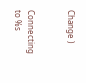Change )


Connecting to %s